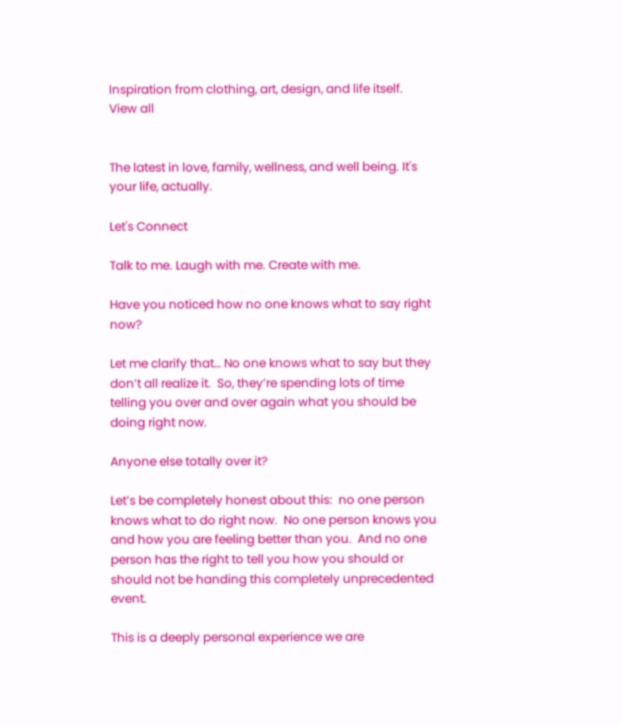Inspiration from clothing, art, design, and life itself.
View all


The latest in love, family, wellness, and well being. It's your life, actually.

Let's Connect

Talk to me. Laugh with me. Create with me.

Have you noticed how no one knows what to say right now?

Let me clarify that… No one knows what to say but they don’t all realize it.  So, they’re spending lots of time telling you over and over again what you should be doing right now.

Anyone else totally over it?

Let’s be completely honest about this:  no one person knows what to do right now.  No one person knows you and how you are feeling better than you.  And no one person has the right to tell you how you should or should not be handing this completely unprecedented event.

This is a deeply personal experience we are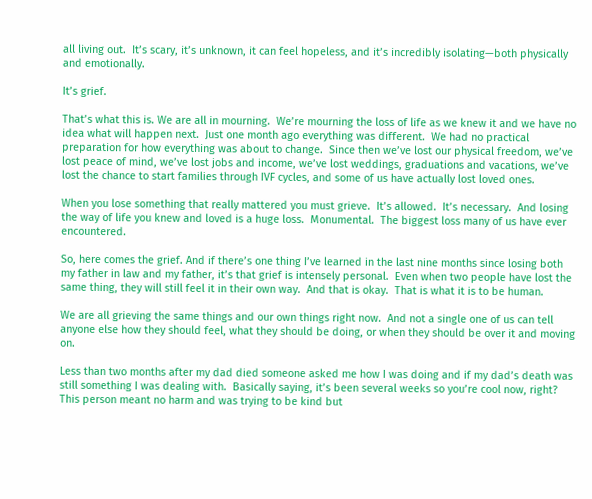all living out.  It’s scary, it’s unknown, it can feel hopeless, and it’s incredibly isolating—both physically and emotionally.

It’s grief.

That’s what this is. We are all in mourning.  We’re mourning the loss of life as we knew it and we have no idea what will happen next.  Just one month ago everything was different.  We had no practical preparation for how everything was about to change.  Since then we’ve lost our physical freedom, we’ve lost peace of mind, we’ve lost jobs and income, we’ve lost weddings, graduations and vacations, we’ve lost the chance to start families through IVF cycles, and some of us have actually lost loved ones.

When you lose something that really mattered you must grieve.  It’s allowed.  It’s necessary.  And losing the way of life you knew and loved is a huge loss.  Monumental.  The biggest loss many of us have ever encountered.

So, here comes the grief. And if there’s one thing I’ve learned in the last nine months since losing both my father in law and my father, it’s that grief is intensely personal.  Even when two people have lost the same thing, they will still feel it in their own way.  And that is okay.  That is what it is to be human.

We are all grieving the same things and our own things right now.  And not a single one of us can tell anyone else how they should feel, what they should be doing, or when they should be over it and moving on.

Less than two months after my dad died someone asked me how I was doing and if my dad’s death was still something I was dealing with.  Basically saying, it’s been several weeks so you’re cool now, right?  This person meant no harm and was trying to be kind but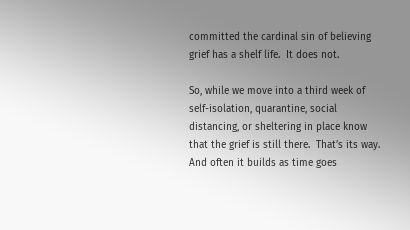committed the cardinal sin of believing grief has a shelf life.  It does not.

So, while we move into a third week of self-isolation, quarantine, social distancing, or sheltering in place know that the grief is still there.  That’s its way.  And often it builds as time goes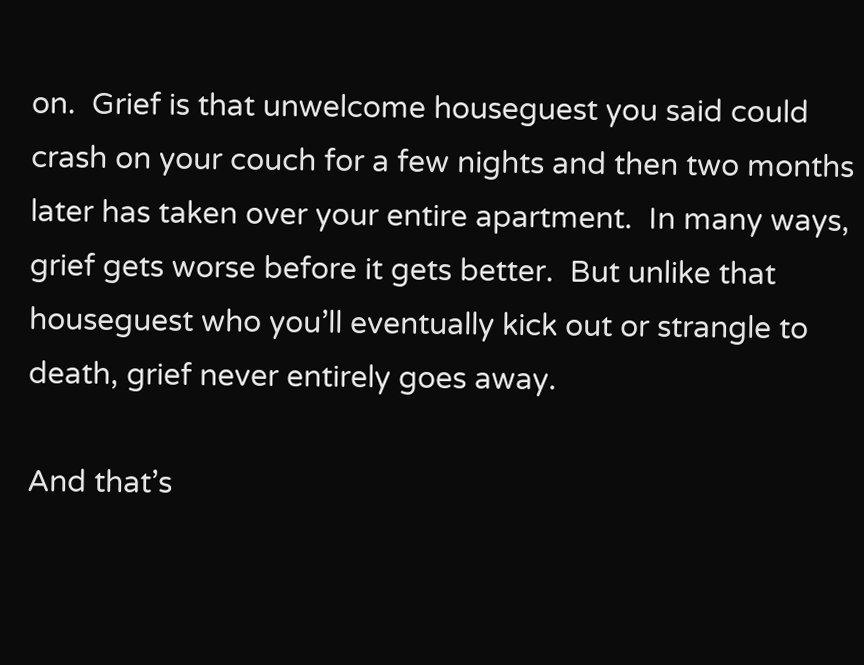on.  Grief is that unwelcome houseguest you said could crash on your couch for a few nights and then two months later has taken over your entire apartment.  In many ways, grief gets worse before it gets better.  But unlike that houseguest who you’ll eventually kick out or strangle to death, grief never entirely goes away.

And that’s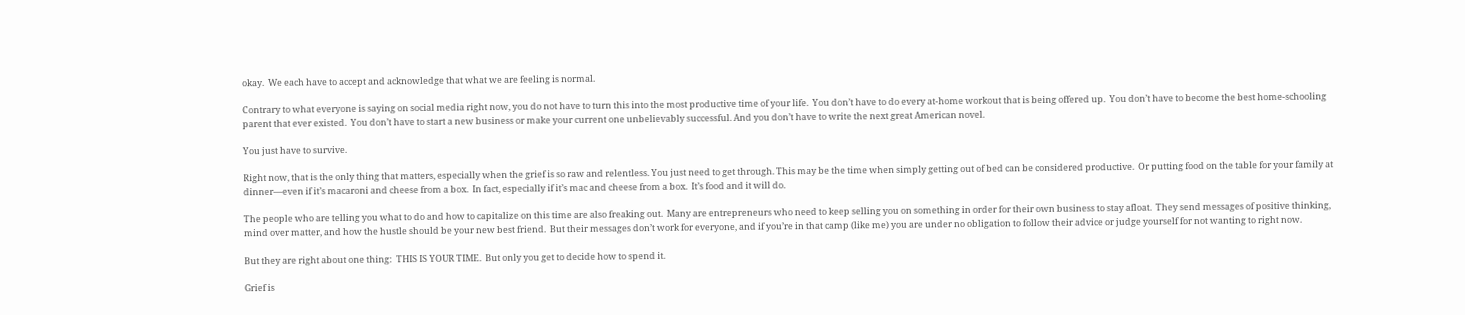okay.  We each have to accept and acknowledge that what we are feeling is normal.

Contrary to what everyone is saying on social media right now, you do not have to turn this into the most productive time of your life.  You don’t have to do every at-home workout that is being offered up.  You don’t have to become the best home-schooling parent that ever existed.  You don’t have to start a new business or make your current one unbelievably successful. And you don’t have to write the next great American novel.

You just have to survive.

Right now, that is the only thing that matters, especially when the grief is so raw and relentless. You just need to get through. This may be the time when simply getting out of bed can be considered productive.  Or putting food on the table for your family at dinner—even if it’s macaroni and cheese from a box.  In fact, especially if it’s mac and cheese from a box.  It’s food and it will do.

The people who are telling you what to do and how to capitalize on this time are also freaking out.  Many are entrepreneurs who need to keep selling you on something in order for their own business to stay afloat.  They send messages of positive thinking, mind over matter, and how the hustle should be your new best friend.  But their messages don’t work for everyone, and if you’re in that camp (like me) you are under no obligation to follow their advice or judge yourself for not wanting to right now.

But they are right about one thing:  THIS IS YOUR TIME.  But only you get to decide how to spend it.

Grief is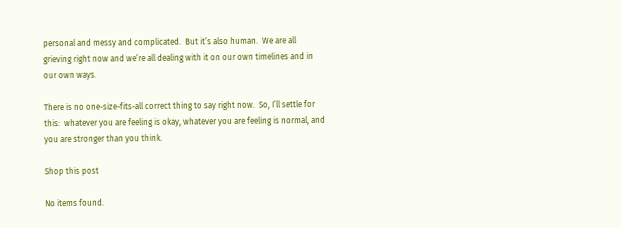personal and messy and complicated.  But it’s also human.  We are all grieving right now and we’re all dealing with it on our own timelines and in our own ways.

There is no one-size-fits-all correct thing to say right now.  So, I’ll settle for this:  whatever you are feeling is okay, whatever you are feeling is normal, and you are stronger than you think.

Shop this post

No items found.